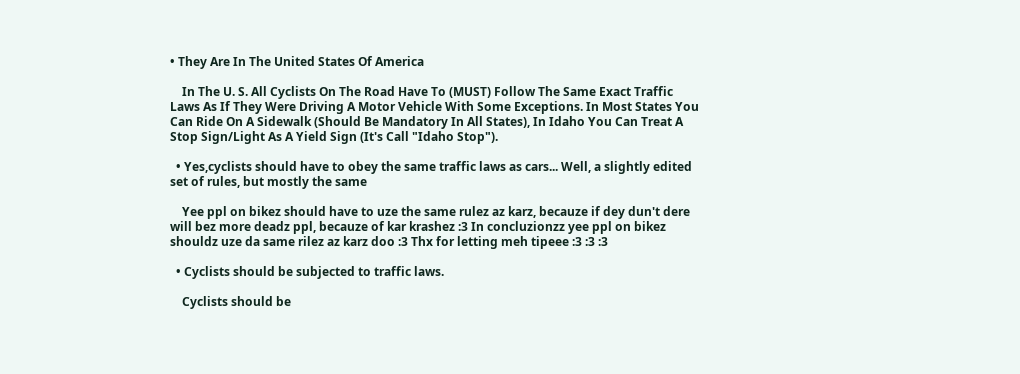• They Are In The United States Of America

    In The U. S. All Cyclists On The Road Have To (MUST) Follow The Same Exact Traffic Laws As If They Were Driving A Motor Vehicle With Some Exceptions. In Most States You Can Ride On A Sidewalk (Should Be Mandatory In All States), In Idaho You Can Treat A Stop Sign/Light As A Yield Sign (It's Call "Idaho Stop").

  • Yes,cyclists should have to obey the same traffic laws as cars... Well, a slightly edited set of rules, but mostly the same

    Yee ppl on bikez should have to uze the same rulez az karz, becauze if dey dun't dere will bez more deadz ppl, becauze of kar krashez :3 In concluzionzz yee ppl on bikez shouldz uze da same rilez az karz doo :3 Thx for letting meh tipeee :3 :3 :3

  • Cyclists should be subjected to traffic laws.

    Cyclists should be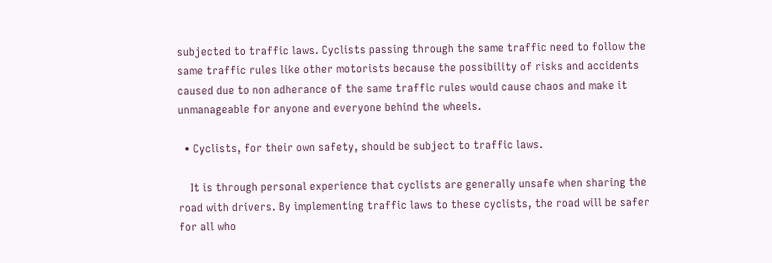subjected to traffic laws. Cyclists passing through the same traffic need to follow the same traffic rules like other motorists because the possibility of risks and accidents caused due to non adherance of the same traffic rules would cause chaos and make it unmanageable for anyone and everyone behind the wheels.

  • Cyclists, for their own safety, should be subject to traffic laws.

    It is through personal experience that cyclists are generally unsafe when sharing the road with drivers. By implementing traffic laws to these cyclists, the road will be safer for all who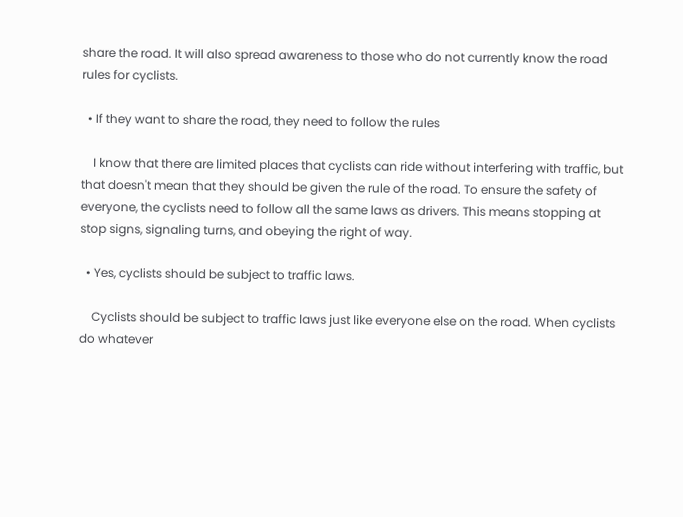share the road. It will also spread awareness to those who do not currently know the road rules for cyclists.

  • If they want to share the road, they need to follow the rules

    I know that there are limited places that cyclists can ride without interfering with traffic, but that doesn't mean that they should be given the rule of the road. To ensure the safety of everyone, the cyclists need to follow all the same laws as drivers. This means stopping at stop signs, signaling turns, and obeying the right of way.

  • Yes, cyclists should be subject to traffic laws.

    Cyclists should be subject to traffic laws just like everyone else on the road. When cyclists do whatever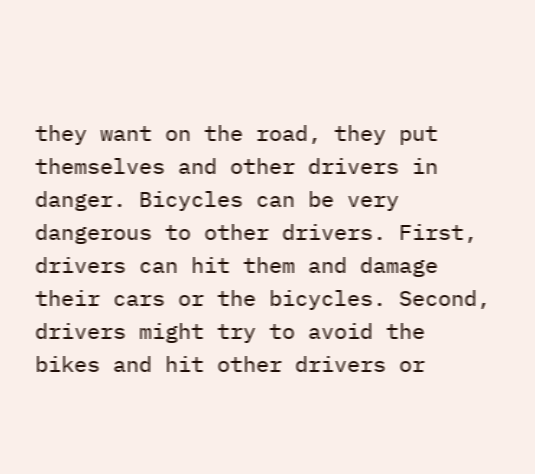they want on the road, they put themselves and other drivers in danger. Bicycles can be very dangerous to other drivers. First, drivers can hit them and damage their cars or the bicycles. Second, drivers might try to avoid the bikes and hit other drivers or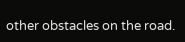other obstacles on the road.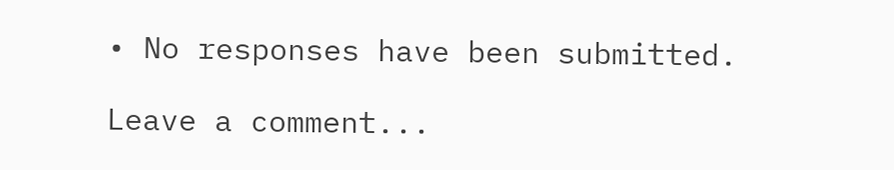• No responses have been submitted.

Leave a comment...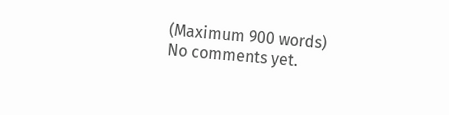(Maximum 900 words)
No comments yet.